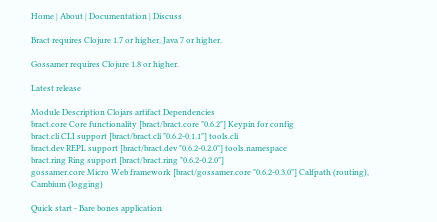Home | About | Documentation | Discuss

Bract requires Clojure 1.7 or higher, Java 7 or higher.

Gossamer requires Clojure 1.8 or higher.

Latest release

Module Description Clojars artifact Dependencies
bract.core Core functionality [bract/bract.core "0.6.2"] Keypin for config
bract.cli CLI support [bract/bract.cli "0.6.2-0.1.1"] tools.cli
bract.dev REPL support [bract/bract.dev "0.6.2-0.2.0"] tools.namespace
bract.ring Ring support [bract/bract.ring "0.6.2-0.2.0"]
gossamer.core Micro Web framework [bract/gossamer.core "0.6.2-0.3.0"] Calfpath (routing), Cambium (logging)

Quick start - Bare bones application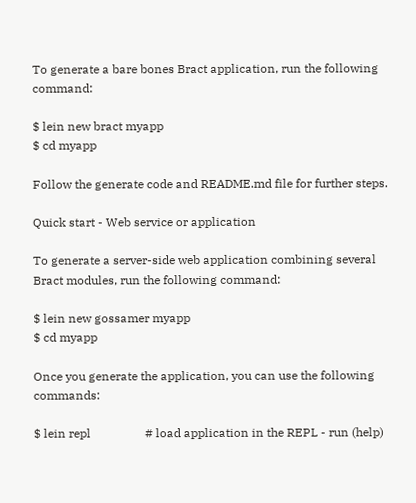To generate a bare bones Bract application, run the following command:

$ lein new bract myapp
$ cd myapp

Follow the generate code and README.md file for further steps.

Quick start - Web service or application

To generate a server-side web application combining several Bract modules, run the following command:

$ lein new gossamer myapp
$ cd myapp

Once you generate the application, you can use the following commands:

$ lein repl                  # load application in the REPL - run (help)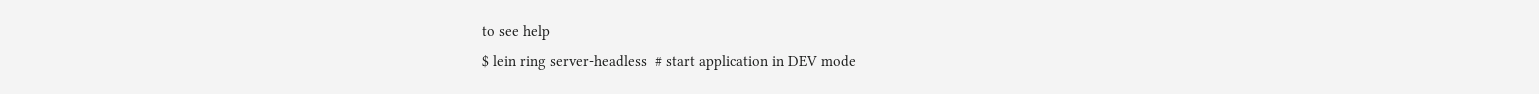to see help
$ lein ring server-headless  # start application in DEV mode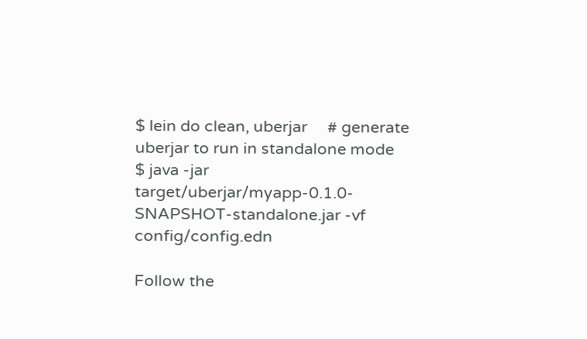$ lein do clean, uberjar     # generate uberjar to run in standalone mode
$ java -jar target/uberjar/myapp-0.1.0-SNAPSHOT-standalone.jar -vf config/config.edn

Follow the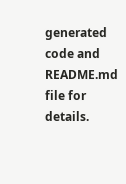generated code and README.md file for details.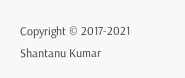Copyright © 2017-2021 Shantanu Kumar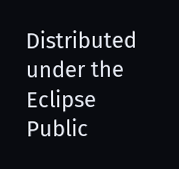Distributed under the Eclipse Public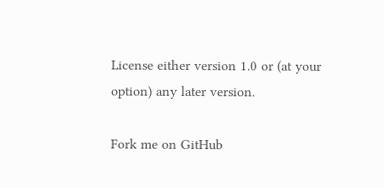License either version 1.0 or (at your option) any later version.

Fork me on GitHub